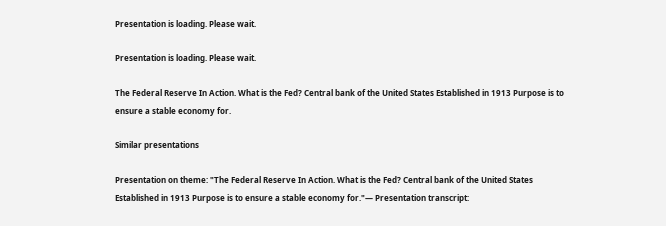Presentation is loading. Please wait.

Presentation is loading. Please wait.

The Federal Reserve In Action. What is the Fed? Central bank of the United States Established in 1913 Purpose is to ensure a stable economy for.

Similar presentations

Presentation on theme: "The Federal Reserve In Action. What is the Fed? Central bank of the United States Established in 1913 Purpose is to ensure a stable economy for."— Presentation transcript: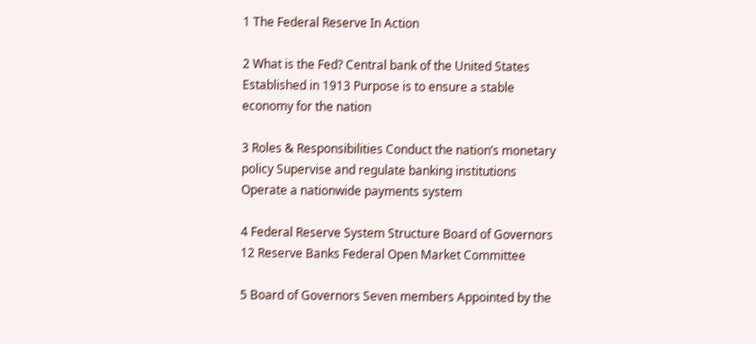1 The Federal Reserve In Action

2 What is the Fed? Central bank of the United States Established in 1913 Purpose is to ensure a stable economy for the nation

3 Roles & Responsibilities Conduct the nation’s monetary policy Supervise and regulate banking institutions Operate a nationwide payments system

4 Federal Reserve System Structure Board of Governors 12 Reserve Banks Federal Open Market Committee

5 Board of Governors Seven members Appointed by the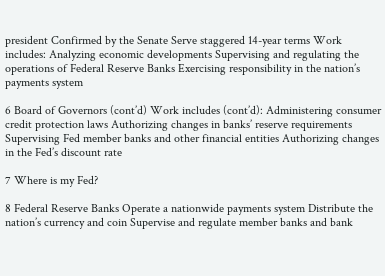president Confirmed by the Senate Serve staggered 14-year terms Work includes: Analyzing economic developments Supervising and regulating the operations of Federal Reserve Banks Exercising responsibility in the nation’s payments system

6 Board of Governors (cont’d) Work includes (cont’d): Administering consumer credit protection laws Authorizing changes in banks’ reserve requirements Supervising Fed member banks and other financial entities Authorizing changes in the Fed’s discount rate

7 Where is my Fed?

8 Federal Reserve Banks Operate a nationwide payments system Distribute the nation’s currency and coin Supervise and regulate member banks and bank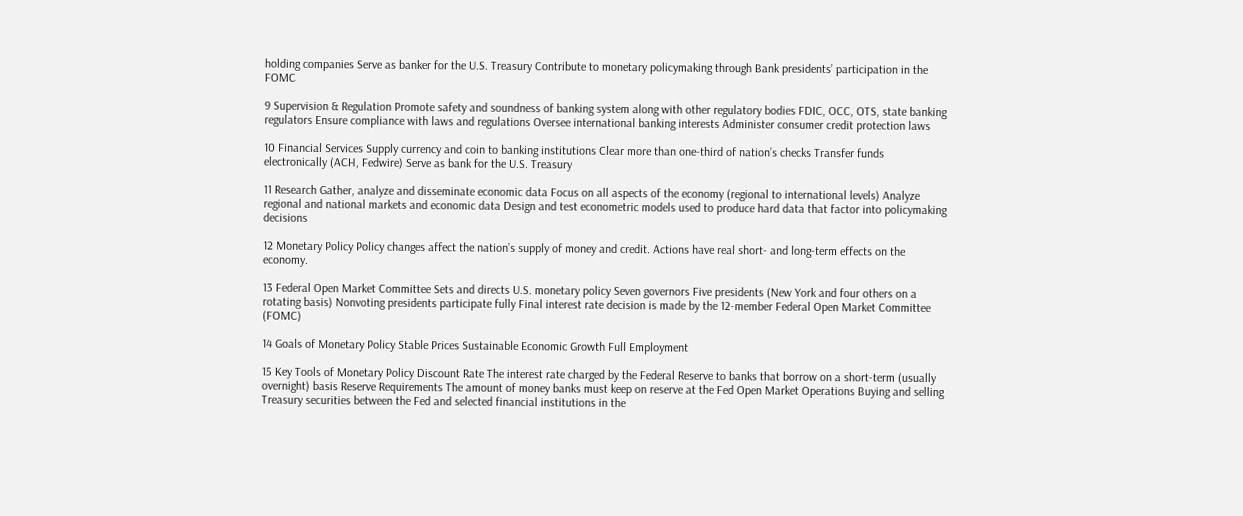holding companies Serve as banker for the U.S. Treasury Contribute to monetary policymaking through Bank presidents’ participation in the FOMC

9 Supervision & Regulation Promote safety and soundness of banking system along with other regulatory bodies FDIC, OCC, OTS, state banking regulators Ensure compliance with laws and regulations Oversee international banking interests Administer consumer credit protection laws

10 Financial Services Supply currency and coin to banking institutions Clear more than one-third of nation’s checks Transfer funds electronically (ACH, Fedwire) Serve as bank for the U.S. Treasury

11 Research Gather, analyze and disseminate economic data Focus on all aspects of the economy (regional to international levels) Analyze regional and national markets and economic data Design and test econometric models used to produce hard data that factor into policymaking decisions

12 Monetary Policy Policy changes affect the nation’s supply of money and credit. Actions have real short- and long-term effects on the economy.

13 Federal Open Market Committee Sets and directs U.S. monetary policy Seven governors Five presidents (New York and four others on a rotating basis) Nonvoting presidents participate fully Final interest rate decision is made by the 12-member Federal Open Market Committee (FOMC)

14 Goals of Monetary Policy Stable Prices Sustainable Economic Growth Full Employment

15 Key Tools of Monetary Policy Discount Rate The interest rate charged by the Federal Reserve to banks that borrow on a short-term (usually overnight) basis Reserve Requirements The amount of money banks must keep on reserve at the Fed Open Market Operations Buying and selling Treasury securities between the Fed and selected financial institutions in the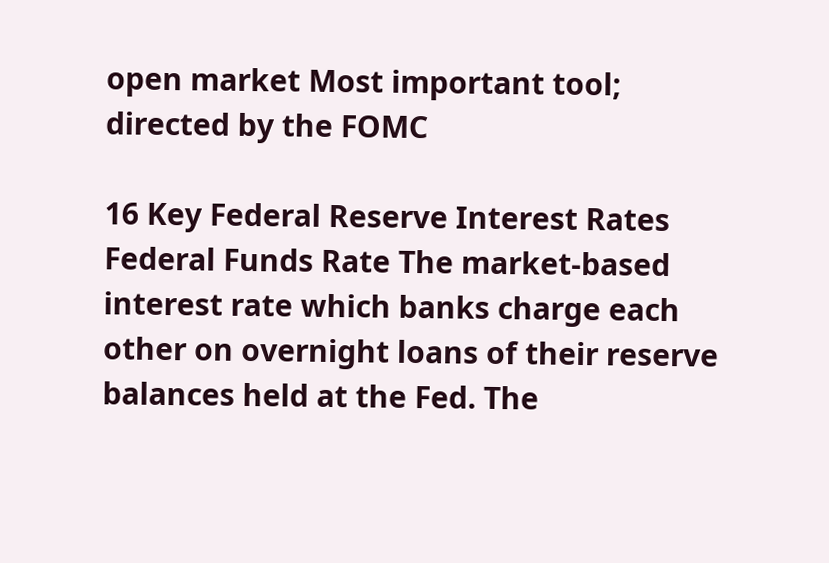open market Most important tool; directed by the FOMC

16 Key Federal Reserve Interest Rates Federal Funds Rate The market-based interest rate which banks charge each other on overnight loans of their reserve balances held at the Fed. The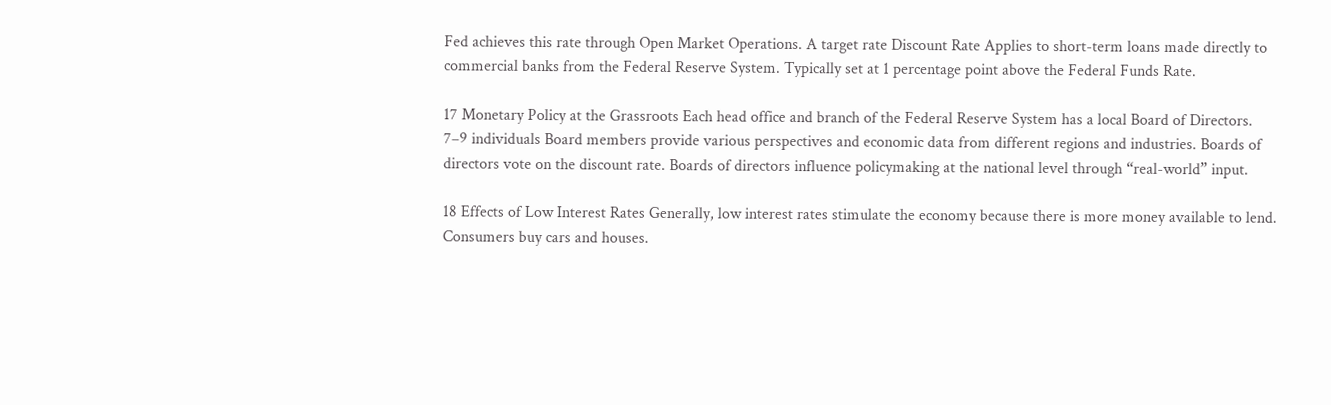Fed achieves this rate through Open Market Operations. A target rate Discount Rate Applies to short-term loans made directly to commercial banks from the Federal Reserve System. Typically set at 1 percentage point above the Federal Funds Rate.

17 Monetary Policy at the Grassroots Each head office and branch of the Federal Reserve System has a local Board of Directors. 7–9 individuals Board members provide various perspectives and economic data from different regions and industries. Boards of directors vote on the discount rate. Boards of directors influence policymaking at the national level through “real-world” input.

18 Effects of Low Interest Rates Generally, low interest rates stimulate the economy because there is more money available to lend. Consumers buy cars and houses.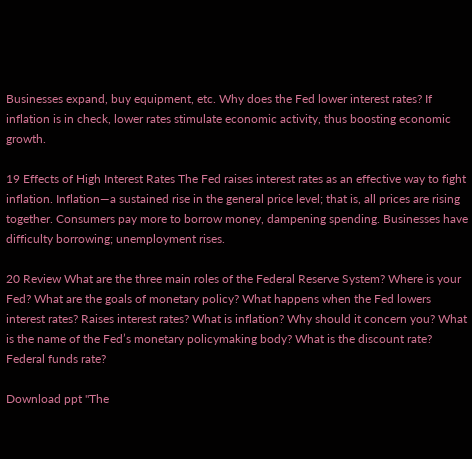Businesses expand, buy equipment, etc. Why does the Fed lower interest rates? If inflation is in check, lower rates stimulate economic activity, thus boosting economic growth.

19 Effects of High Interest Rates The Fed raises interest rates as an effective way to fight inflation. Inflation—a sustained rise in the general price level; that is, all prices are rising together. Consumers pay more to borrow money, dampening spending. Businesses have difficulty borrowing; unemployment rises.

20 Review What are the three main roles of the Federal Reserve System? Where is your Fed? What are the goals of monetary policy? What happens when the Fed lowers interest rates? Raises interest rates? What is inflation? Why should it concern you? What is the name of the Fed’s monetary policymaking body? What is the discount rate? Federal funds rate?

Download ppt "The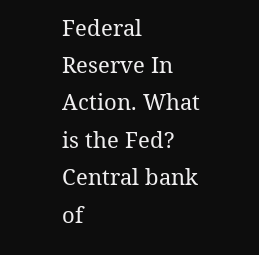Federal Reserve In Action. What is the Fed? Central bank of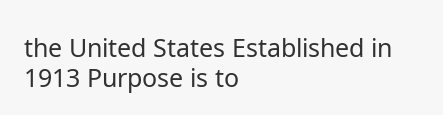the United States Established in 1913 Purpose is to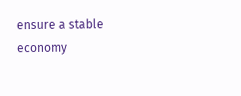ensure a stable economy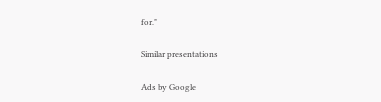for."

Similar presentations

Ads by Google